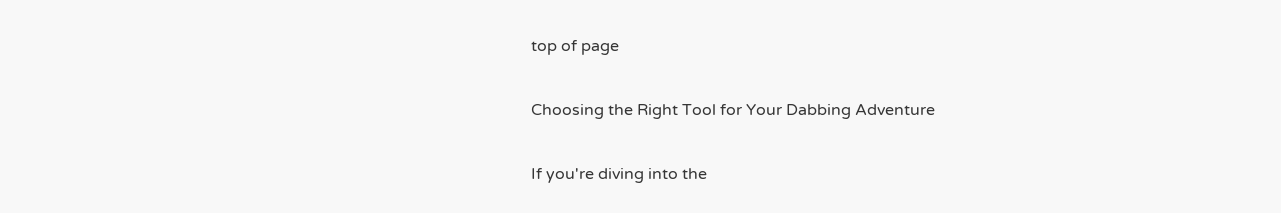top of page

Choosing the Right Tool for Your Dabbing Adventure

If you're diving into the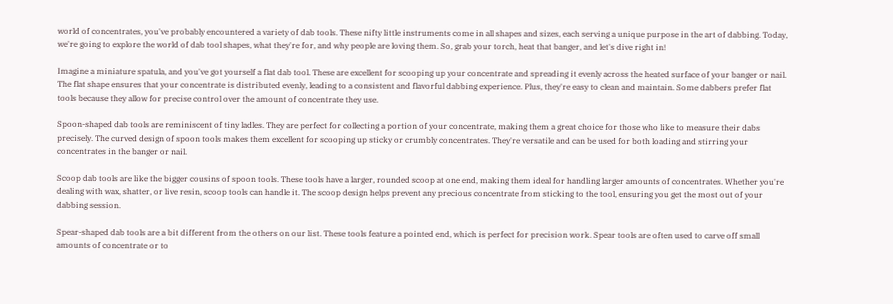world of concentrates, you've probably encountered a variety of dab tools. These nifty little instruments come in all shapes and sizes, each serving a unique purpose in the art of dabbing. Today, we're going to explore the world of dab tool shapes, what they're for, and why people are loving them. So, grab your torch, heat that banger, and let's dive right in!

Imagine a miniature spatula, and you've got yourself a flat dab tool. These are excellent for scooping up your concentrate and spreading it evenly across the heated surface of your banger or nail. The flat shape ensures that your concentrate is distributed evenly, leading to a consistent and flavorful dabbing experience. Plus, they're easy to clean and maintain. Some dabbers prefer flat tools because they allow for precise control over the amount of concentrate they use.

Spoon-shaped dab tools are reminiscent of tiny ladles. They are perfect for collecting a portion of your concentrate, making them a great choice for those who like to measure their dabs precisely. The curved design of spoon tools makes them excellent for scooping up sticky or crumbly concentrates. They're versatile and can be used for both loading and stirring your concentrates in the banger or nail.

Scoop dab tools are like the bigger cousins of spoon tools. These tools have a larger, rounded scoop at one end, making them ideal for handling larger amounts of concentrates. Whether you're dealing with wax, shatter, or live resin, scoop tools can handle it. The scoop design helps prevent any precious concentrate from sticking to the tool, ensuring you get the most out of your dabbing session.

Spear-shaped dab tools are a bit different from the others on our list. These tools feature a pointed end, which is perfect for precision work. Spear tools are often used to carve off small amounts of concentrate or to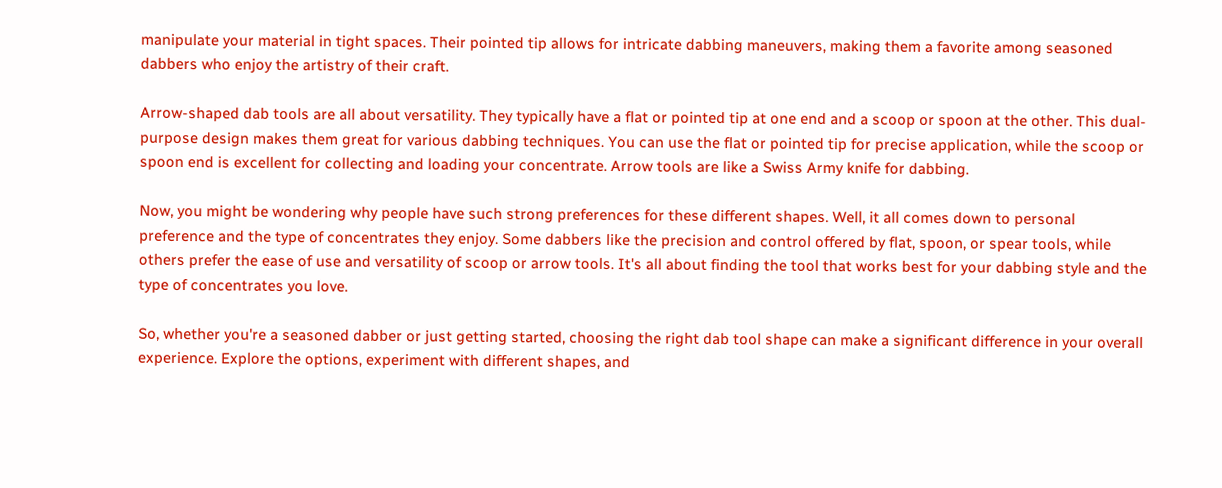manipulate your material in tight spaces. Their pointed tip allows for intricate dabbing maneuvers, making them a favorite among seasoned dabbers who enjoy the artistry of their craft.

Arrow-shaped dab tools are all about versatility. They typically have a flat or pointed tip at one end and a scoop or spoon at the other. This dual-purpose design makes them great for various dabbing techniques. You can use the flat or pointed tip for precise application, while the scoop or spoon end is excellent for collecting and loading your concentrate. Arrow tools are like a Swiss Army knife for dabbing.

Now, you might be wondering why people have such strong preferences for these different shapes. Well, it all comes down to personal preference and the type of concentrates they enjoy. Some dabbers like the precision and control offered by flat, spoon, or spear tools, while others prefer the ease of use and versatility of scoop or arrow tools. It's all about finding the tool that works best for your dabbing style and the type of concentrates you love.

So, whether you're a seasoned dabber or just getting started, choosing the right dab tool shape can make a significant difference in your overall experience. Explore the options, experiment with different shapes, and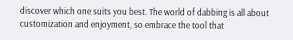discover which one suits you best. The world of dabbing is all about customization and enjoyment, so embrace the tool that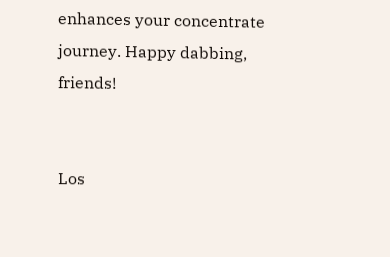enhances your concentrate journey. Happy dabbing, friends!


Los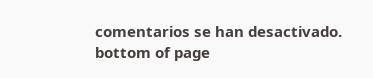comentarios se han desactivado.
bottom of page